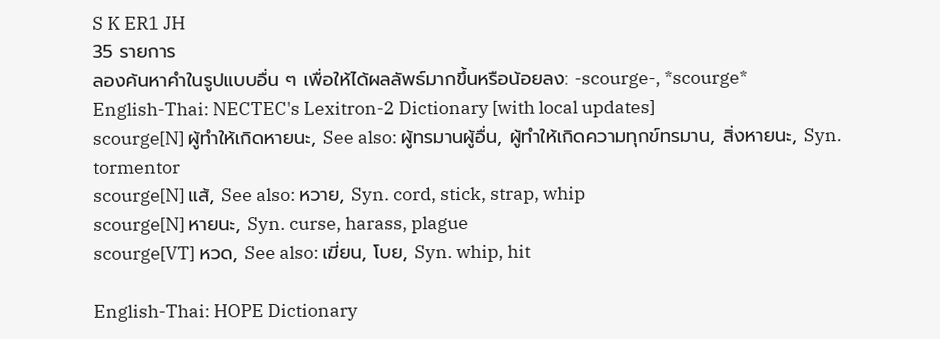S K ER1 JH
35 รายการ
ลองค้นหาคำในรูปแบบอื่น ๆ เพื่อให้ได้ผลลัพธ์มากขึ้นหรือน้อยลง: -scourge-, *scourge*
English-Thai: NECTEC's Lexitron-2 Dictionary [with local updates]
scourge[N] ผู้ทำให้เกิดหายนะ, See also: ผู้ทรมานผู้อื่น, ผู้ทำให้เกิดความทุกข์ทรมาน, สิ่งหายนะ, Syn. tormentor
scourge[N] แส้, See also: หวาย, Syn. cord, stick, strap, whip
scourge[N] หายนะ, Syn. curse, harass, plague
scourge[VT] หวด, See also: เฆี่ยน, โบย, Syn. whip, hit

English-Thai: HOPE Dictionary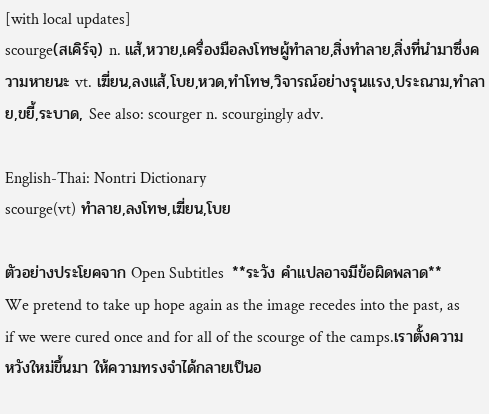[with local updates]
scourge(สเคิร์จฺ) n. แส้,หวาย,เครื่องมือลงโทษผู้ทำลาย,สิ่งทำลาย,สิ่งที่นำมาซึ่งความหายนะ vt. เฆี่ยน,ลงแส้,โบย,หวด,ทำโทษ,วิจารณ์อย่างรุนแรง,ประณาม,ทำลาย,ขยี้,ระบาด, See also: scourger n. scourgingly adv.

English-Thai: Nontri Dictionary
scourge(vt) ทำลาย,ลงโทษ,เฆี่ยน,โบย

ตัวอย่างประโยคจาก Open Subtitles  **ระวัง คำแปลอาจมีข้อผิดพลาด**
We pretend to take up hope again as the image recedes into the past, as if we were cured once and for all of the scourge of the camps.เราตั้งความหวังใหม่ขึ้นมา ให้ความทรงจำได้กลายเป็นอ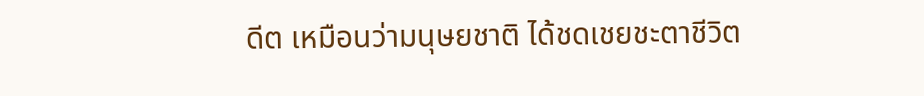ดีต เหมือนว่ามนุษยชาติ ได้ชดเชยชะตาชีวิต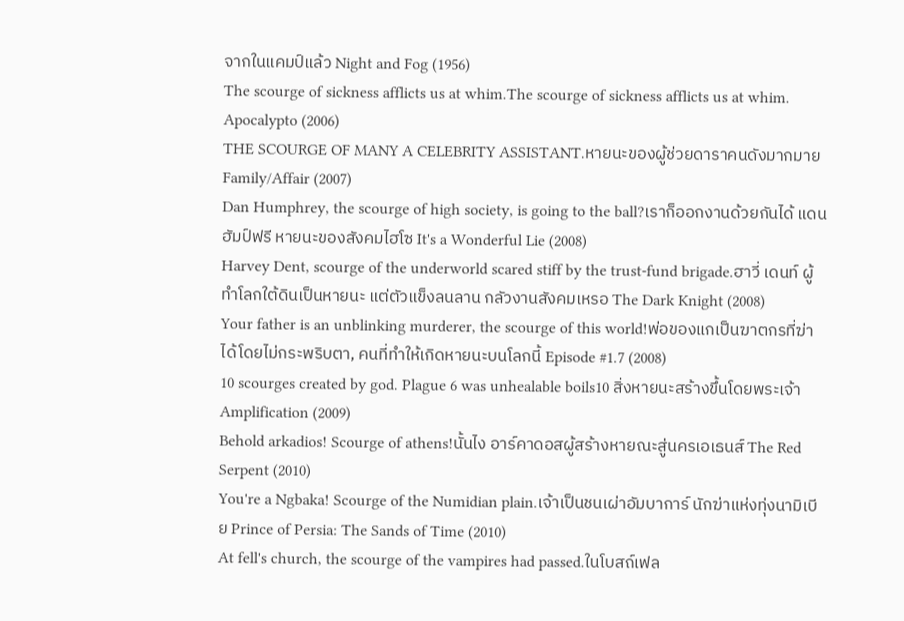จากในแคมป์แล้ว Night and Fog (1956)
The scourge of sickness afflicts us at whim.The scourge of sickness afflicts us at whim. Apocalypto (2006)
THE SCOURGE OF MANY A CELEBRITY ASSISTANT.หายนะของผู้ช่วยดาราคนดังมากมาย Family/Affair (2007)
Dan Humphrey, the scourge of high society, is going to the ball?เราก็ออกงานด้วยกันได้ แดน ฮัมป์ฟรี หายนะของสังคมไฮโซ It's a Wonderful Lie (2008)
Harvey Dent, scourge of the underworld scared stiff by the trust-fund brigade.ฮาวี่ เดนท์ ผู้ทำโลกใต้ดินเป็นหายนะ แต่ตัวแข็งลนลาน กลัวงานสังคมเหรอ The Dark Knight (2008)
Your father is an unblinking murderer, the scourge of this world!พ่อของแกเป็นฆาตกรที่ฆ่าได้โดยไม่กระพริบตา, คนที่ทำให้เกิดหายนะบนโลกนี้ Episode #1.7 (2008)
10 scourges created by god. Plague 6 was unhealable boils10 สิ่งหายนะสร้างขึ้นโดยพระเจ้า Amplification (2009)
Behold arkadios! Scourge of athens!นั้นไง อาร์คาดอสผู้สร้างหายณะสู่นครเอเธนส์ The Red Serpent (2010)
You're a Ngbaka! Scourge of the Numidian plain.เจ้าเป็นชนเผ่าอัมบาการ์ นักฆ่าแห่งทุ่งนามิเบีย Prince of Persia: The Sands of Time (2010)
At fell's church, the scourge of the vampires had passed.ในโบสถ์เฟล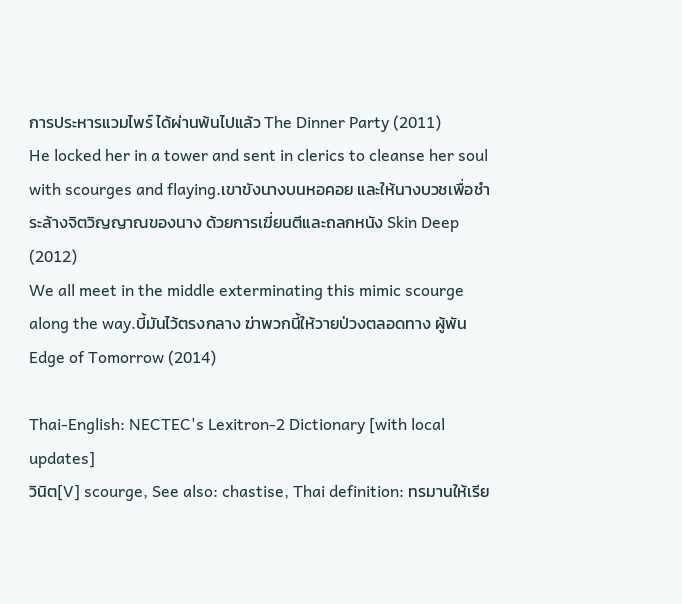การประหารแวมไพร์ ได้ผ่านพ้นไปแล้ว The Dinner Party (2011)
He locked her in a tower and sent in clerics to cleanse her soul with scourges and flaying.เขาขังนางบนหอคอย และให้นางบวชเพื่อชำระล้างจิตวิญญาณของนาง ด้วยการเฆี่ยนตีและถลกหนัง Skin Deep (2012)
We all meet in the middle exterminating this mimic scourge along the way.บี้มันไว้ตรงกลาง ฆ่าพวกนี้ให้วายป่วงตลอดทาง ผู้พัน Edge of Tomorrow (2014)

Thai-English: NECTEC's Lexitron-2 Dictionary [with local updates]
วินิต[V] scourge, See also: chastise, Thai definition: ทรมานให้เรีย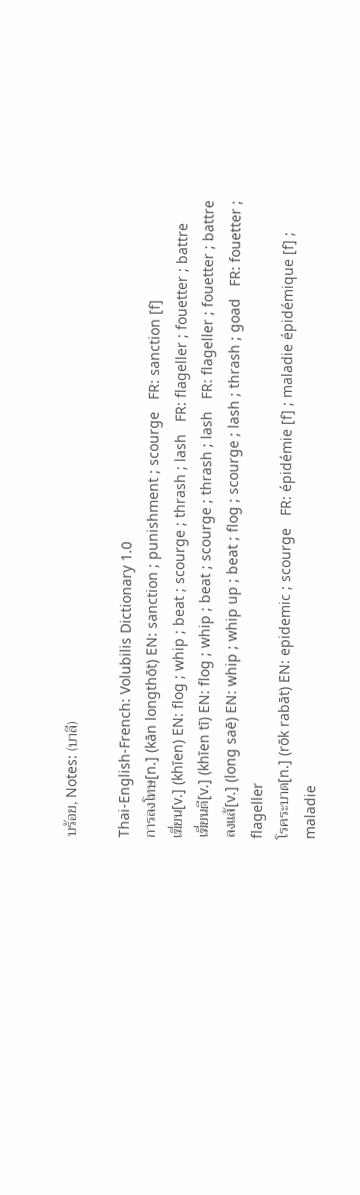บร้อย, Notes: (บาลี)

Thai-English-French: Volubilis Dictionary 1.0
การลงโทษ[n.] (kān longthōt) EN: sanction ; punishment ; scourge   FR: sanction [f]
เฆี่ยน[v.] (khīen) EN: flog ; whip ; beat ; scourge ; thrash ; lash   FR: flageller ; fouetter ; battre
เฆี่ยนตี[v.] (khīen tī) EN: flog ; whip ; beat ; scourge ; thrash ; lash   FR: flageller ; fouetter ; battre
ลงแส้[v.] (long saē) EN: whip ; whip up ; beat ; flog ; scourge ; lash ; thrash ; goad   FR: fouetter ; flageller
โรคระบาด[n.] (rōk rabāt) EN: epidemic ; scourge   FR: épidémie [f] ; maladie épidémique [f] ; maladie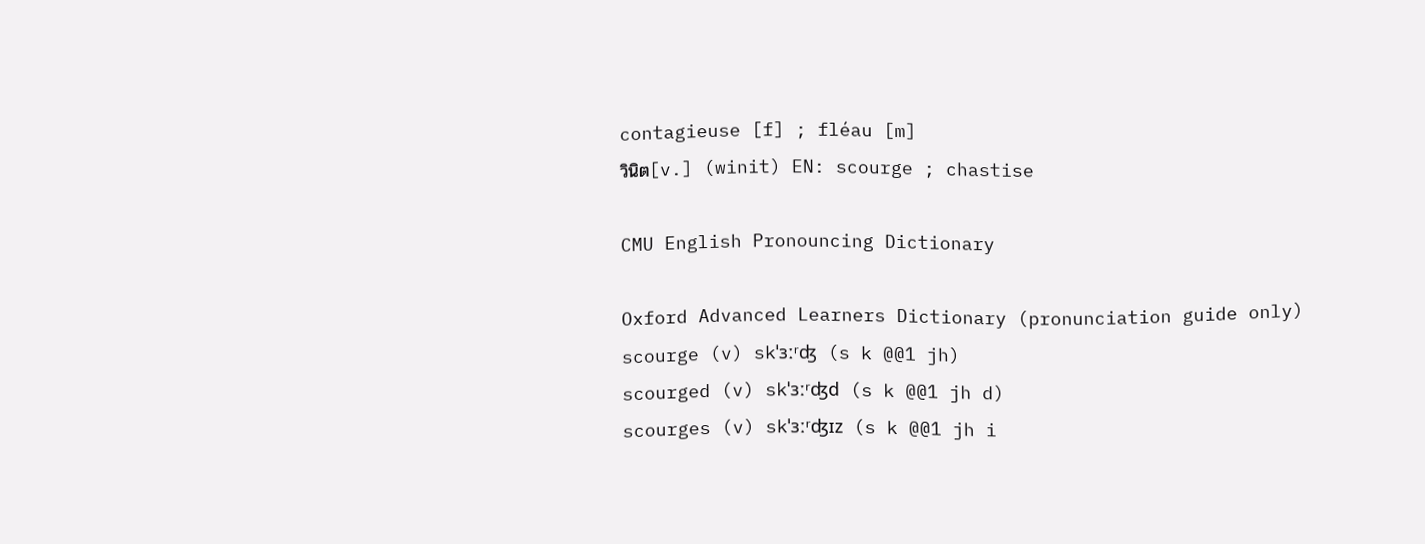contagieuse [f] ; fléau [m]
วินิต[v.] (winit) EN: scourge ; chastise

CMU English Pronouncing Dictionary

Oxford Advanced Learners Dictionary (pronunciation guide only)
scourge (v) skˈɜːʳʤ (s k @@1 jh)
scourged (v) skˈɜːʳʤd (s k @@1 jh d)
scourges (v) skˈɜːʳʤɪz (s k @@1 jh i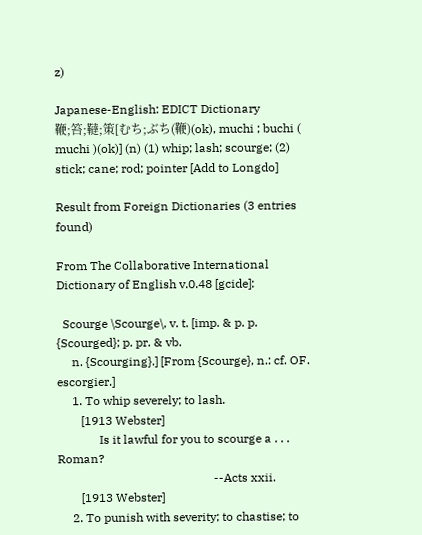z)

Japanese-English: EDICT Dictionary
鞭;笞;韃;策[むち;ぶち(鞭)(ok), muchi ; buchi ( muchi )(ok)] (n) (1) whip; lash; scourge; (2) stick; cane; rod; pointer [Add to Longdo]

Result from Foreign Dictionaries (3 entries found)

From The Collaborative International Dictionary of English v.0.48 [gcide]:

  Scourge \Scourge\, v. t. [imp. & p. p. {Scourged}; p. pr. & vb.
     n. {Scourging}.] [From {Scourge}, n.: cf. OF. escorgier.]
     1. To whip severely; to lash.
        [1913 Webster]
              Is it lawful for you to scourge a . . . Roman?
                                                    --Acts xxii.
        [1913 Webster]
     2. To punish with severity; to chastise; to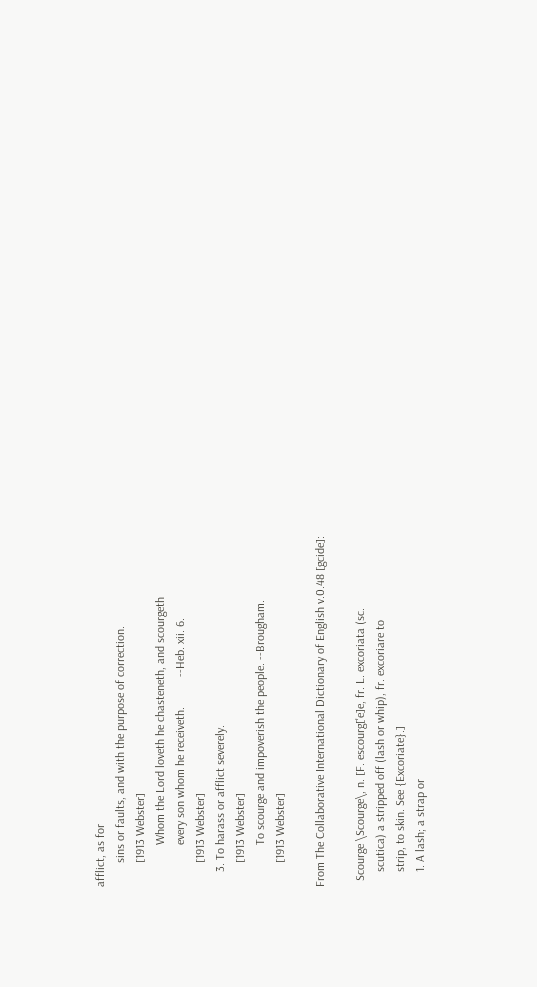afflict, as for
        sins or faults, and with the purpose of correction.
        [1913 Webster]
              Whom the Lord loveth he chasteneth, and scourgeth
              every son whom he receiveth.          --Heb. xii. 6.
        [1913 Webster]
     3. To harass or afflict severely.
        [1913 Webster]
              To scourge and impoverish the people. --Brougham.
        [1913 Webster]

From The Collaborative International Dictionary of English v.0.48 [gcide]:

  Scourge \Scourge\, n. [F. escourg['e]e, fr. L. excoriata (sc.
     scutica) a stripped off (lash or whip), fr. excoriare to
     strip, to skin. See {Excoriate}.]
     1. A lash; a strap or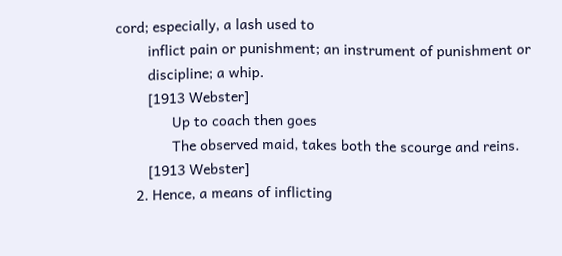cord; especially, a lash used to
        inflict pain or punishment; an instrument of punishment or
        discipline; a whip.
        [1913 Webster]
              Up to coach then goes
              The observed maid, takes both the scourge and reins.
        [1913 Webster]
     2. Hence, a means of inflicting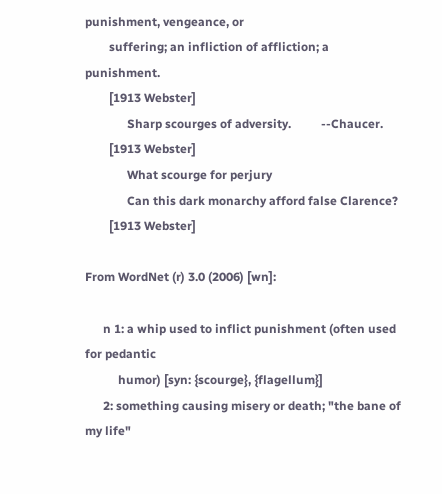punishment, vengeance, or
        suffering; an infliction of affliction; a punishment.
        [1913 Webster]
              Sharp scourges of adversity.          --Chaucer.
        [1913 Webster]
              What scourge for perjury
              Can this dark monarchy afford false Clarence?
        [1913 Webster]

From WordNet (r) 3.0 (2006) [wn]:

      n 1: a whip used to inflict punishment (often used for pedantic
           humor) [syn: {scourge}, {flagellum}]
      2: something causing misery or death; "the bane of my life"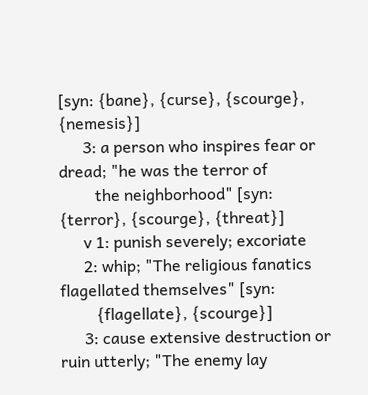[syn: {bane}, {curse}, {scourge}, {nemesis}]
      3: a person who inspires fear or dread; "he was the terror of
         the neighborhood" [syn: {terror}, {scourge}, {threat}]
      v 1: punish severely; excoriate
      2: whip; "The religious fanatics flagellated themselves" [syn:
         {flagellate}, {scourge}]
      3: cause extensive destruction or ruin utterly; "The enemy lay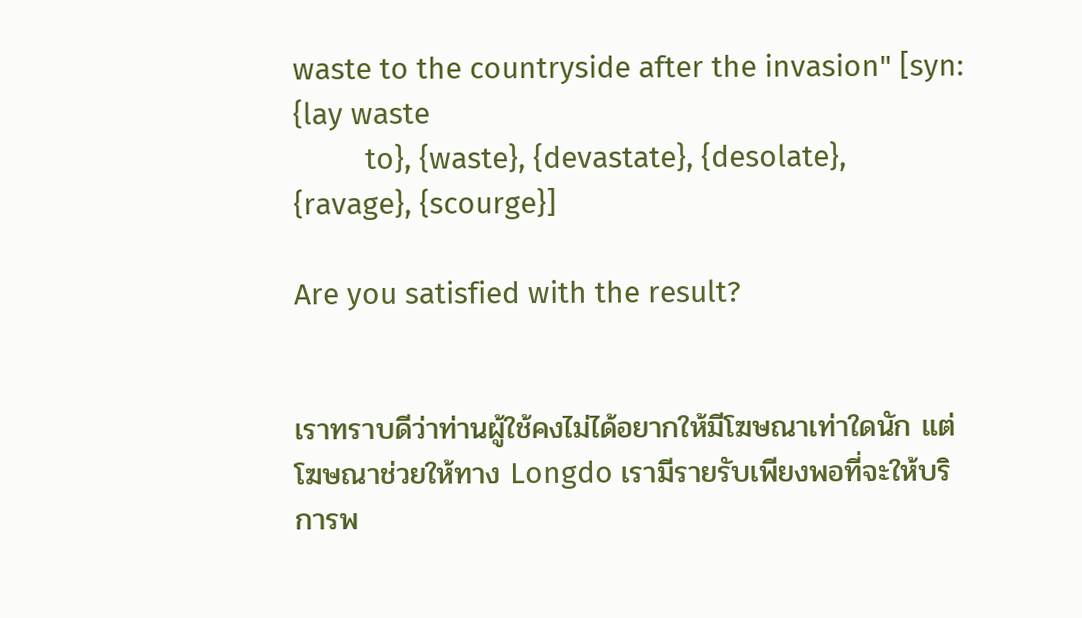waste to the countryside after the invasion" [syn: {lay waste
         to}, {waste}, {devastate}, {desolate}, {ravage}, {scourge}]

Are you satisfied with the result?


เราทราบดีว่าท่านผู้ใช้คงไม่ได้อยากให้มีโฆษณาเท่าใดนัก แต่โฆษณาช่วยให้ทาง Longdo เรามีรายรับเพียงพอที่จะให้บริการพ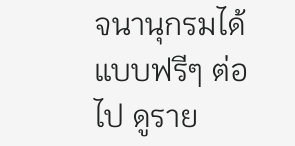จนานุกรมได้แบบฟรีๆ ต่อไป ดูราย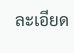ละเอียด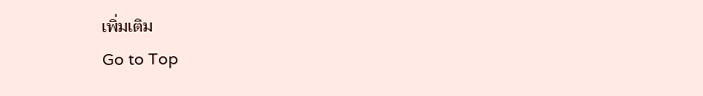เพิ่มเติม
Go to Top